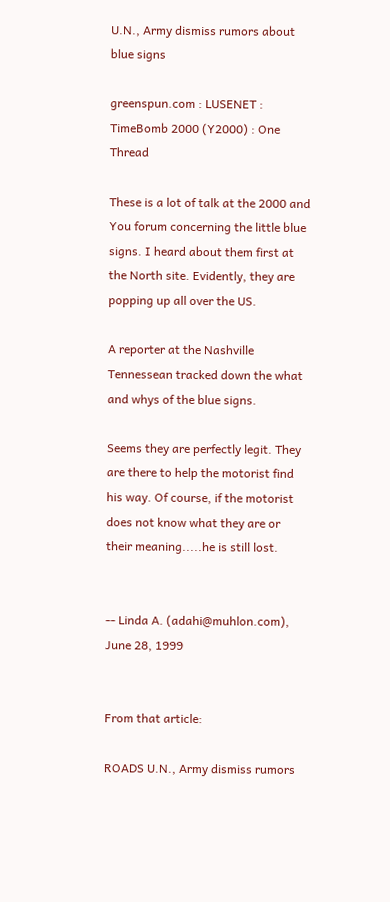U.N., Army dismiss rumors about blue signs

greenspun.com : LUSENET : TimeBomb 2000 (Y2000) : One Thread

These is a lot of talk at the 2000 and You forum concerning the little blue signs. I heard about them first at the North site. Evidently, they are popping up all over the US.

A reporter at the Nashville Tennessean tracked down the what and whys of the blue signs.

Seems they are perfectly legit. They are there to help the motorist find his way. Of course, if the motorist does not know what they are or their meaning.....he is still lost.


-- Linda A. (adahi@muhlon.com), June 28, 1999


From that article:

ROADS U.N., Army dismiss rumors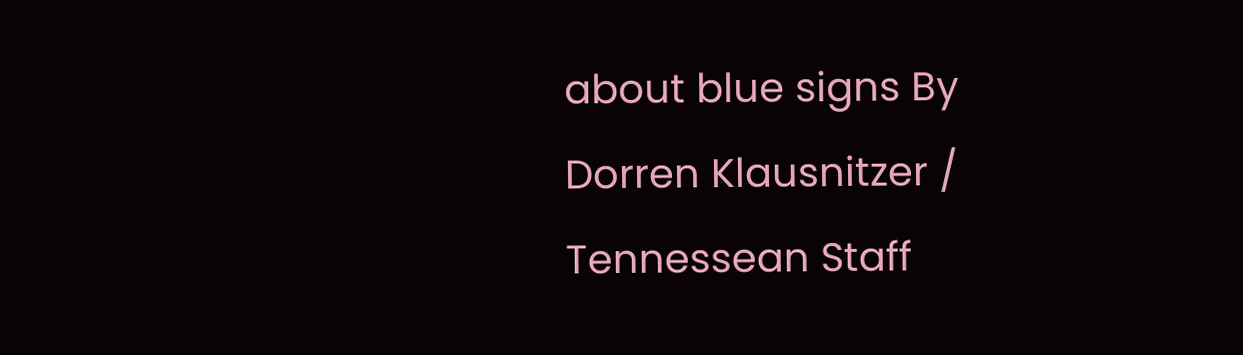about blue signs By Dorren Klausnitzer / Tennessean Staff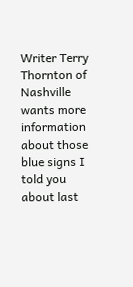Writer Terry Thornton of Nashville wants more information about those blue signs I told you about last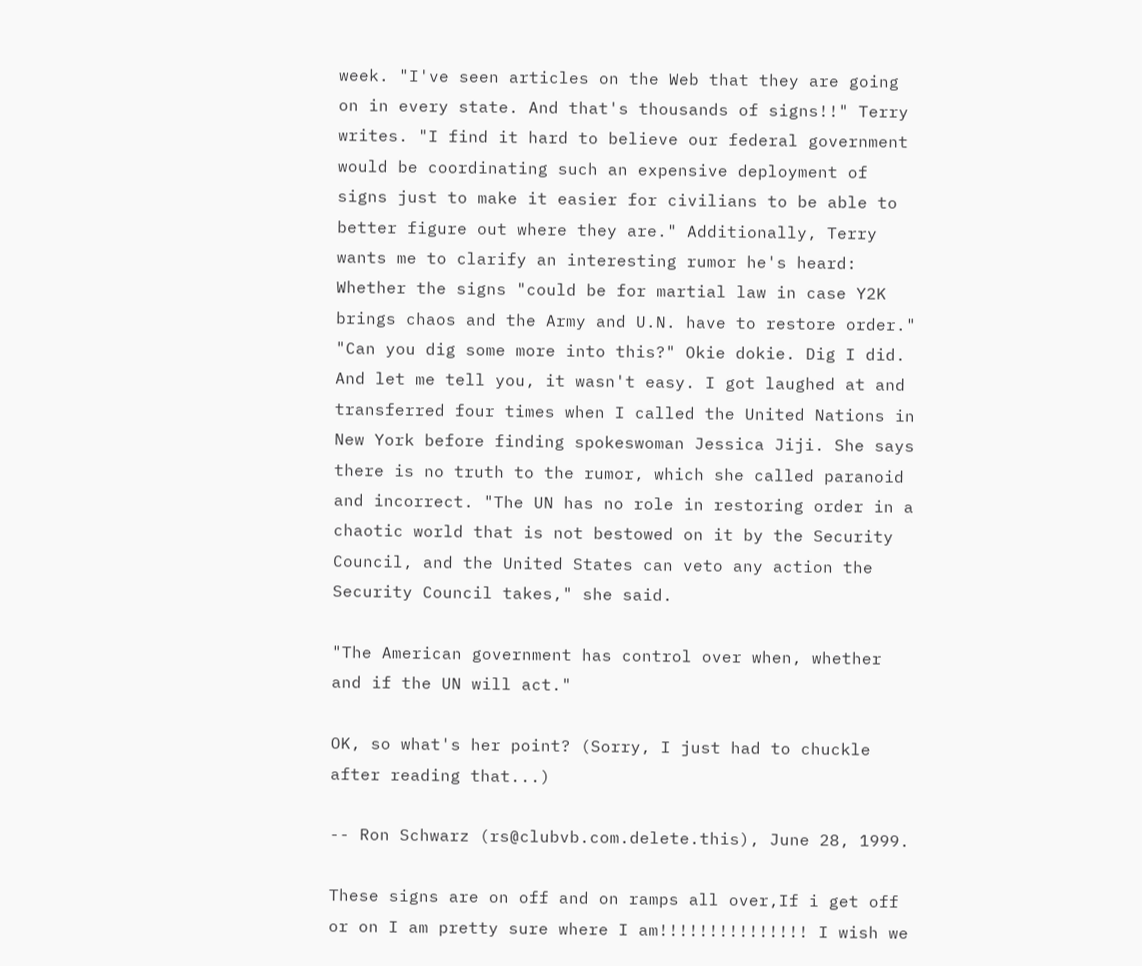week. "I've seen articles on the Web that they are going on in every state. And that's thousands of signs!!" Terry writes. "I find it hard to believe our federal government would be coordinating such an expensive deployment of signs just to make it easier for civilians to be able to better figure out where they are." Additionally, Terry wants me to clarify an interesting rumor he's heard: Whether the signs "could be for martial law in case Y2K brings chaos and the Army and U.N. have to restore order." "Can you dig some more into this?" Okie dokie. Dig I did. And let me tell you, it wasn't easy. I got laughed at and transferred four times when I called the United Nations in New York before finding spokeswoman Jessica Jiji. She says there is no truth to the rumor, which she called paranoid and incorrect. "The UN has no role in restoring order in a chaotic world that is not bestowed on it by the Security Council, and the United States can veto any action the Security Council takes," she said.

"The American government has control over when, whether and if the UN will act."

OK, so what's her point? (Sorry, I just had to chuckle after reading that...)

-- Ron Schwarz (rs@clubvb.com.delete.this), June 28, 1999.

These signs are on off and on ramps all over,If i get off or on I am pretty sure where I am!!!!!!!!!!!!!!! I wish we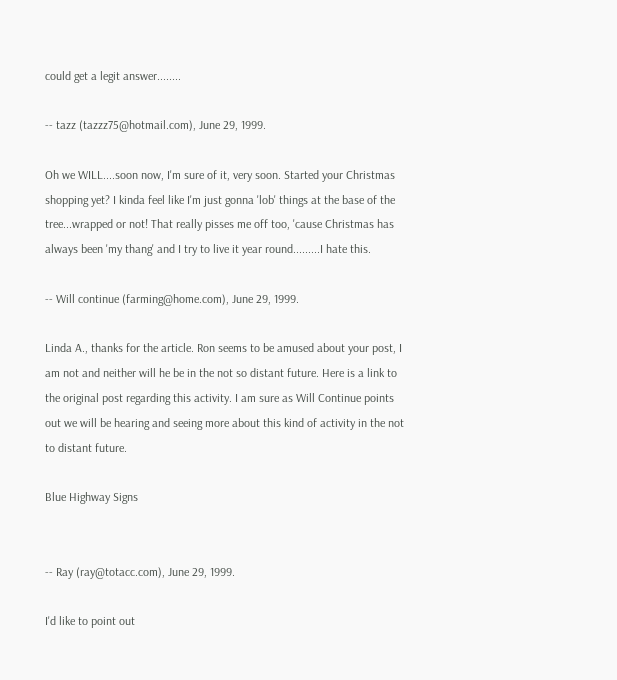could get a legit answer........

-- tazz (tazzz75@hotmail.com), June 29, 1999.

Oh we WILL....soon now, I'm sure of it, very soon. Started your Christmas shopping yet? I kinda feel like I'm just gonna 'lob' things at the base of the tree...wrapped or not! That really pisses me off too, 'cause Christmas has always been 'my thang' and I try to live it year round.........I hate this.

-- Will continue (farming@home.com), June 29, 1999.

Linda A., thanks for the article. Ron seems to be amused about your post, I am not and neither will he be in the not so distant future. Here is a link to the original post regarding this activity. I am sure as Will Continue points out we will be hearing and seeing more about this kind of activity in the not to distant future.

Blue Highway Signs


-- Ray (ray@totacc.com), June 29, 1999.

I'd like to point out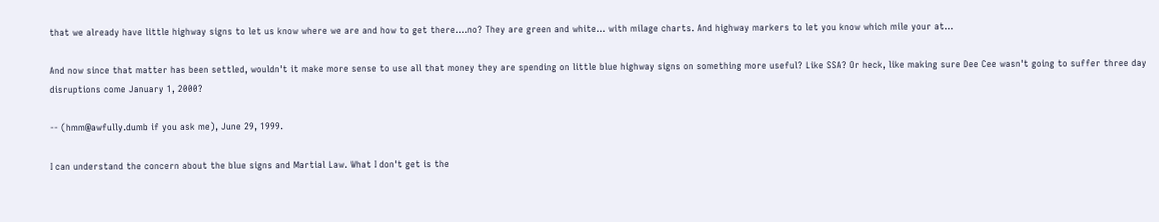that we already have little highway signs to let us know where we are and how to get there....no? They are green and white... with milage charts. And highway markers to let you know which mile your at...

And now since that matter has been settled, wouldn't it make more sense to use all that money they are spending on little blue highway signs on something more useful? Like SSA? Or heck, like making sure Dee Cee wasn't going to suffer three day disruptions come January 1, 2000?

-- (hmm@awfully.dumb if you ask me), June 29, 1999.

I can understand the concern about the blue signs and Martial Law. What I don't get is the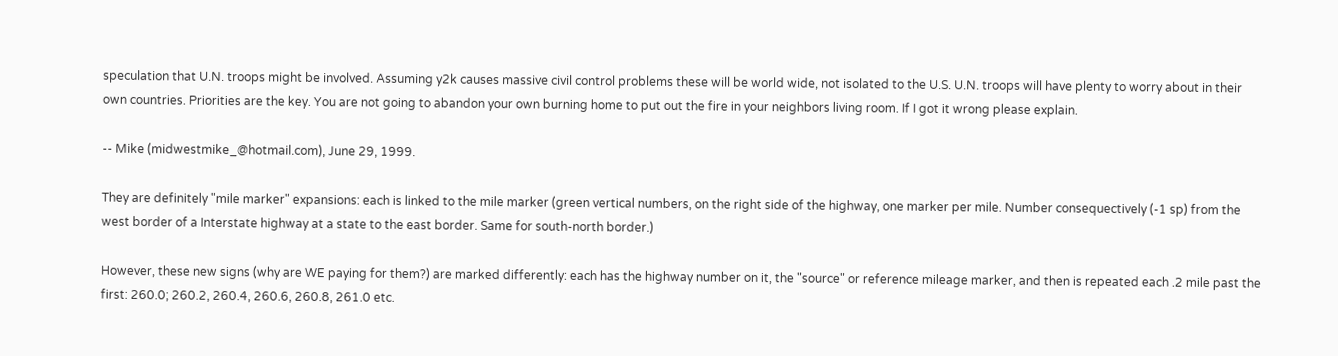speculation that U.N. troops might be involved. Assuming y2k causes massive civil control problems these will be world wide, not isolated to the U.S. U.N. troops will have plenty to worry about in their own countries. Priorities are the key. You are not going to abandon your own burning home to put out the fire in your neighbors living room. If I got it wrong please explain.

-- Mike (midwestmike_@hotmail.com), June 29, 1999.

They are definitely "mile marker" expansions: each is linked to the mile marker (green vertical numbers, on the right side of the highway, one marker per mile. Number consequectively (-1 sp) from the west border of a Interstate highway at a state to the east border. Same for south-north border.)

However, these new signs (why are WE paying for them?) are marked differently: each has the highway number on it, the "source" or reference mileage marker, and then is repeated each .2 mile past the first: 260.0; 260.2, 260.4, 260.6, 260.8, 261.0 etc.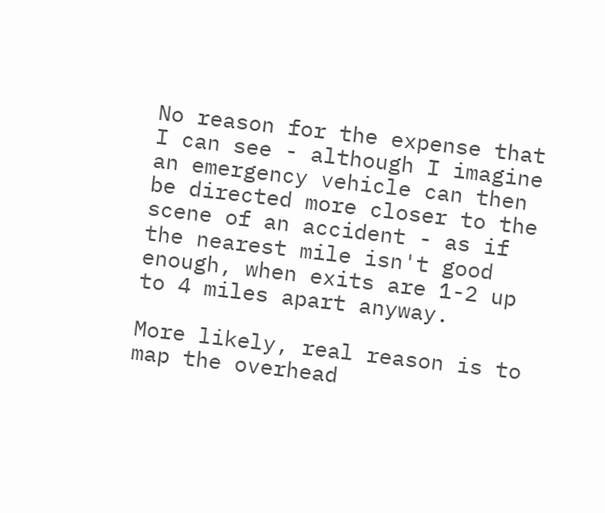No reason for the expense that I can see - although I imagine an emergency vehicle can then be directed more closer to the scene of an accident - as if the nearest mile isn't good enough, when exits are 1-2 up to 4 miles apart anyway.

More likely, real reason is to map the overhead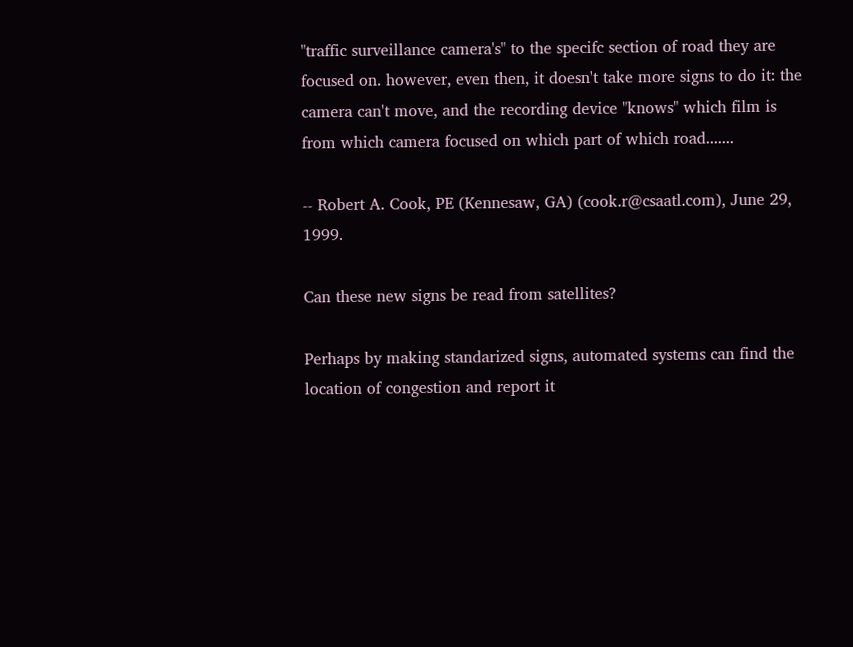"traffic surveillance camera's" to the specifc section of road they are focused on. however, even then, it doesn't take more signs to do it: the camera can't move, and the recording device "knows" which film is from which camera focused on which part of which road.......

-- Robert A. Cook, PE (Kennesaw, GA) (cook.r@csaatl.com), June 29, 1999.

Can these new signs be read from satellites?

Perhaps by making standarized signs, automated systems can find the location of congestion and report it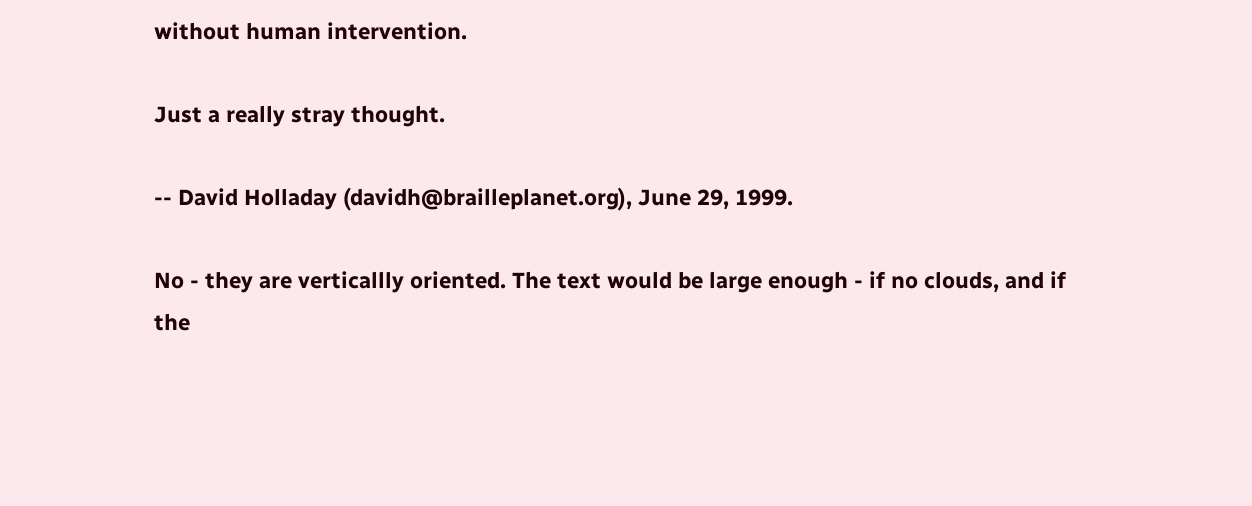without human intervention.

Just a really stray thought.

-- David Holladay (davidh@brailleplanet.org), June 29, 1999.

No - they are verticallly oriented. The text would be large enough - if no clouds, and if the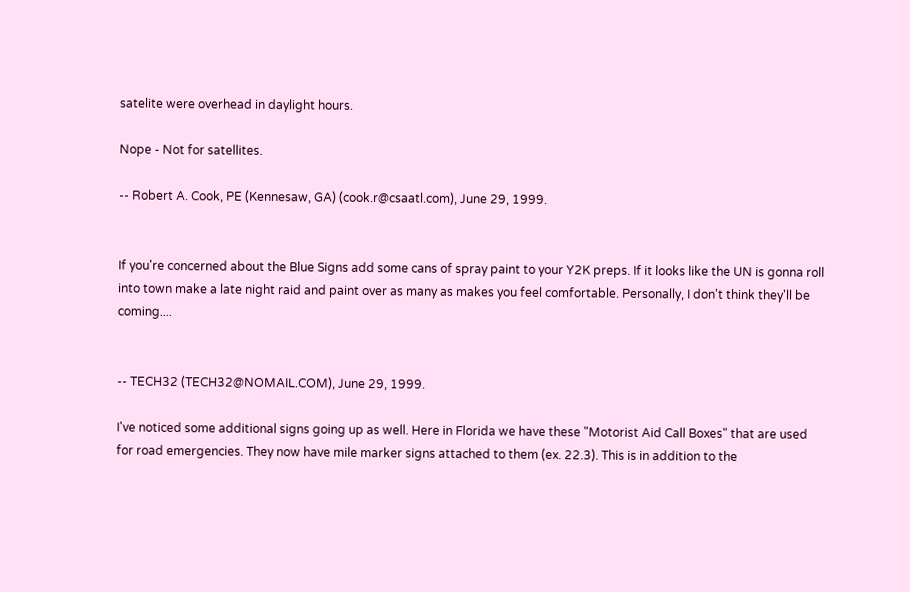satelite were overhead in daylight hours.

Nope - Not for satellites.

-- Robert A. Cook, PE (Kennesaw, GA) (cook.r@csaatl.com), June 29, 1999.


If you're concerned about the Blue Signs add some cans of spray paint to your Y2K preps. If it looks like the UN is gonna roll into town make a late night raid and paint over as many as makes you feel comfortable. Personally, I don't think they'll be coming....


-- TECH32 (TECH32@NOMAIL.COM), June 29, 1999.

I've noticed some additional signs going up as well. Here in Florida we have these "Motorist Aid Call Boxes" that are used for road emergencies. They now have mile marker signs attached to them (ex. 22.3). This is in addition to the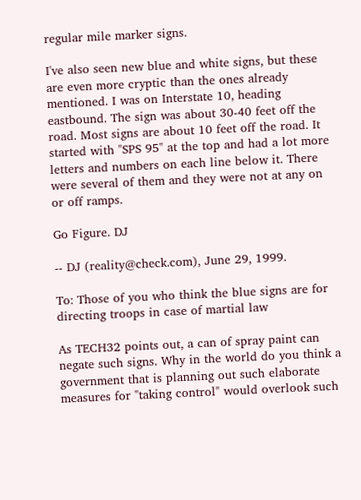regular mile marker signs.

I've also seen new blue and white signs, but these are even more cryptic than the ones already mentioned. I was on Interstate 10, heading eastbound. The sign was about 30-40 feet off the road. Most signs are about 10 feet off the road. It started with "SPS 95" at the top and had a lot more letters and numbers on each line below it. There were several of them and they were not at any on or off ramps.

Go Figure. DJ

-- DJ (reality@check.com), June 29, 1999.

To: Those of you who think the blue signs are for directing troops in case of martial law

As TECH32 points out, a can of spray paint can negate such signs. Why in the world do you think a government that is planning out such elaborate measures for "taking control" would overlook such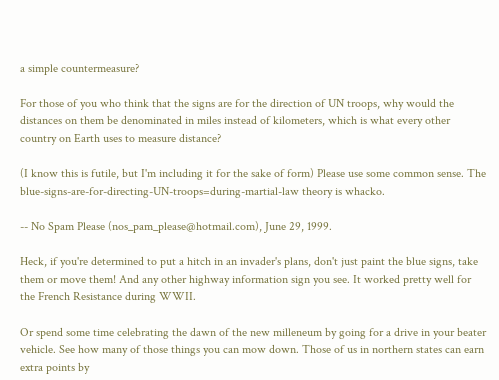a simple countermeasure?

For those of you who think that the signs are for the direction of UN troops, why would the distances on them be denominated in miles instead of kilometers, which is what every other country on Earth uses to measure distance?

(I know this is futile, but I'm including it for the sake of form) Please use some common sense. The blue-signs-are-for-directing-UN-troops=during-martial-law theory is whacko.

-- No Spam Please (nos_pam_please@hotmail.com), June 29, 1999.

Heck, if you're determined to put a hitch in an invader's plans, don't just paint the blue signs, take them or move them! And any other highway information sign you see. It worked pretty well for the French Resistance during WWII.

Or spend some time celebrating the dawn of the new milleneum by going for a drive in your beater vehicle. See how many of those things you can mow down. Those of us in northern states can earn extra points by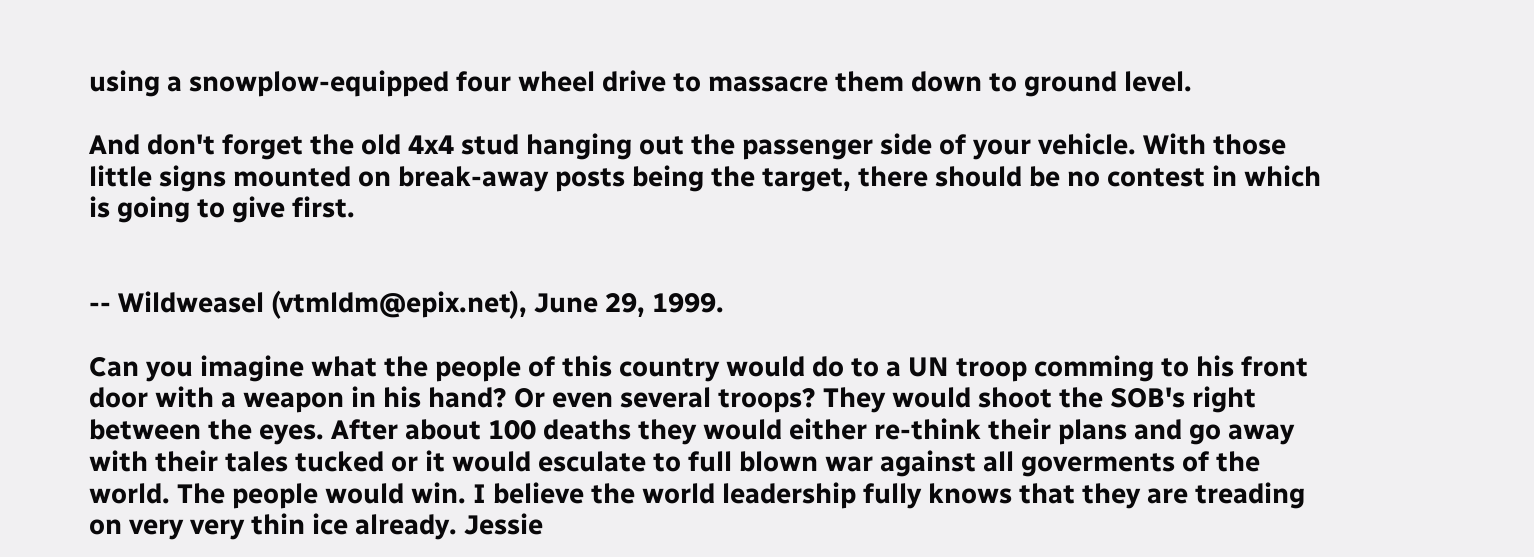using a snowplow-equipped four wheel drive to massacre them down to ground level.

And don't forget the old 4x4 stud hanging out the passenger side of your vehicle. With those little signs mounted on break-away posts being the target, there should be no contest in which is going to give first.


-- Wildweasel (vtmldm@epix.net), June 29, 1999.

Can you imagine what the people of this country would do to a UN troop comming to his front door with a weapon in his hand? Or even several troops? They would shoot the SOB's right between the eyes. After about 100 deaths they would either re-think their plans and go away with their tales tucked or it would esculate to full blown war against all goverments of the world. The people would win. I believe the world leadership fully knows that they are treading on very very thin ice already. Jessie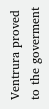Ventrura proved to the goverment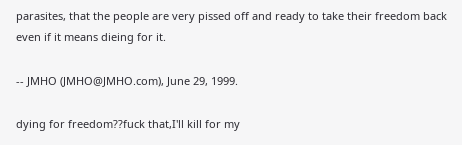parasites, that the people are very pissed off and ready to take their freedom back even if it means dieing for it.

-- JMHO (JMHO@JMHO.com), June 29, 1999.

dying for freedom??fuck that,I'll kill for my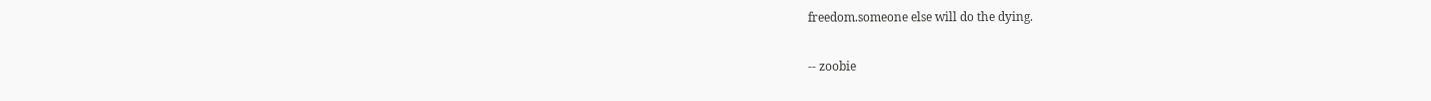freedom.someone else will do the dying.

-- zoobie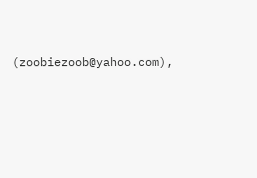(zoobiezoob@yahoo.com),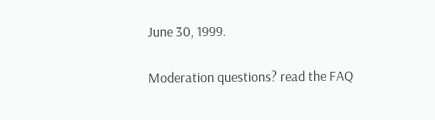June 30, 1999.

Moderation questions? read the FAQ